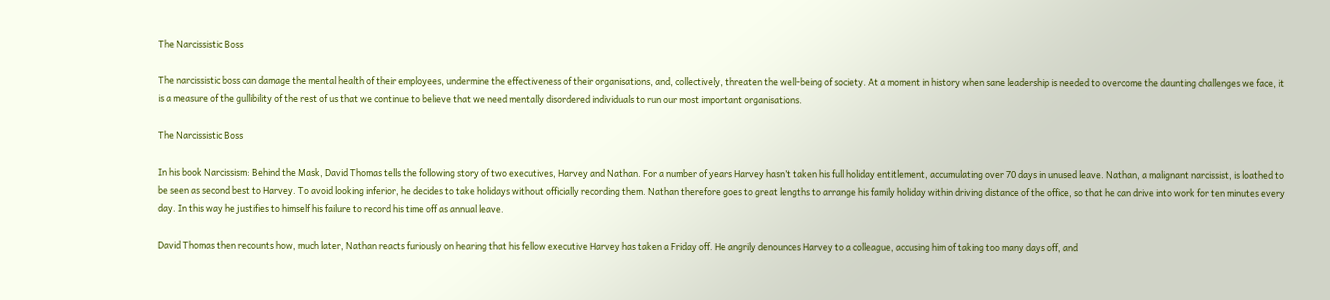The Narcissistic Boss

The narcissistic boss can damage the mental health of their employees, undermine the effectiveness of their organisations, and, collectively, threaten the well-being of society. At a moment in history when sane leadership is needed to overcome the daunting challenges we face, it is a measure of the gullibility of the rest of us that we continue to believe that we need mentally disordered individuals to run our most important organisations.

The Narcissistic Boss

In his book Narcissism: Behind the Mask, David Thomas tells the following story of two executives, Harvey and Nathan. For a number of years Harvey hasn’t taken his full holiday entitlement, accumulating over 70 days in unused leave. Nathan, a malignant narcissist, is loathed to be seen as second best to Harvey. To avoid looking inferior, he decides to take holidays without officially recording them. Nathan therefore goes to great lengths to arrange his family holiday within driving distance of the office, so that he can drive into work for ten minutes every day. In this way he justifies to himself his failure to record his time off as annual leave.

David Thomas then recounts how, much later, Nathan reacts furiously on hearing that his fellow executive Harvey has taken a Friday off. He angrily denounces Harvey to a colleague, accusing him of taking too many days off, and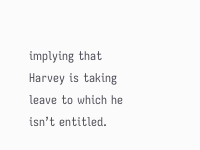implying that Harvey is taking leave to which he isn’t entitled.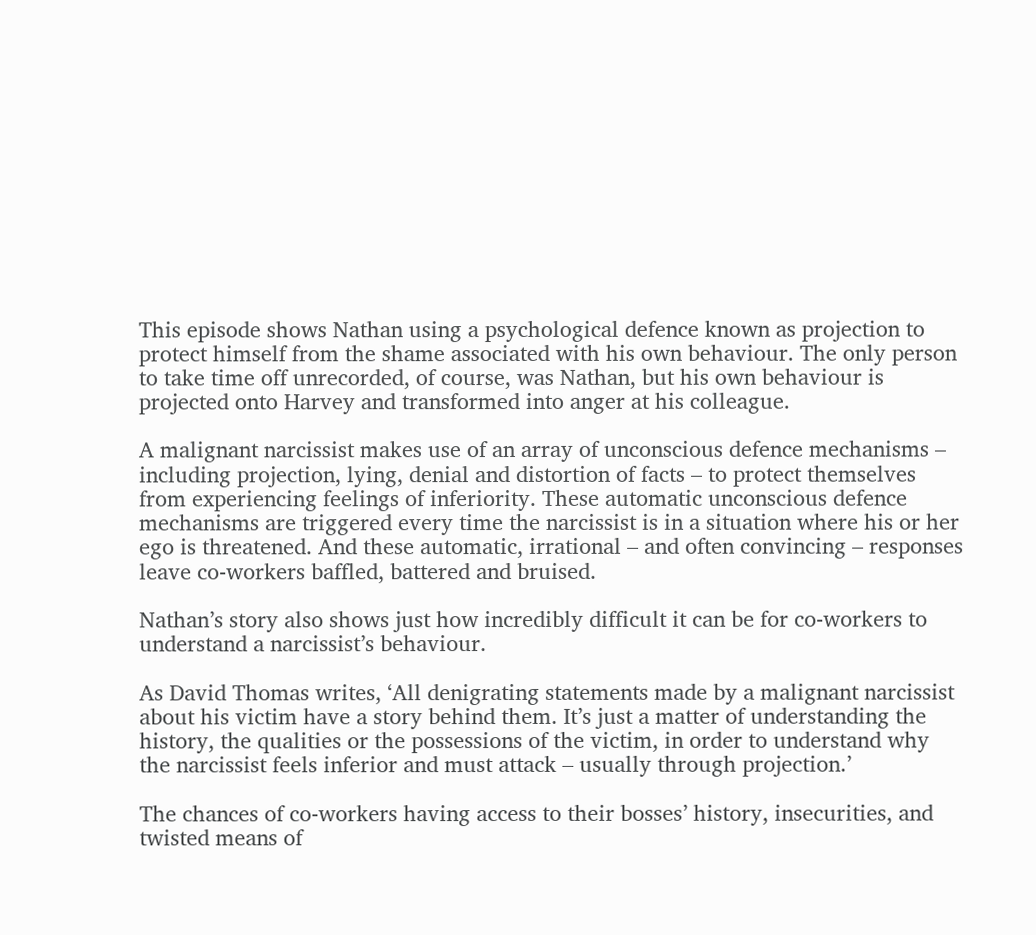This episode shows Nathan using a psychological defence known as projection to protect himself from the shame associated with his own behaviour. The only person to take time off unrecorded, of course, was Nathan, but his own behaviour is projected onto Harvey and transformed into anger at his colleague.

A malignant narcissist makes use of an array of unconscious defence mechanisms – including projection, lying, denial and distortion of facts – to protect themselves from experiencing feelings of inferiority. These automatic unconscious defence mechanisms are triggered every time the narcissist is in a situation where his or her ego is threatened. And these automatic, irrational – and often convincing – responses leave co-workers baffled, battered and bruised.

Nathan’s story also shows just how incredibly difficult it can be for co-workers to understand a narcissist’s behaviour.

As David Thomas writes, ‘All denigrating statements made by a malignant narcissist about his victim have a story behind them. It’s just a matter of understanding the history, the qualities or the possessions of the victim, in order to understand why the narcissist feels inferior and must attack – usually through projection.’

The chances of co-workers having access to their bosses’ history, insecurities, and twisted means of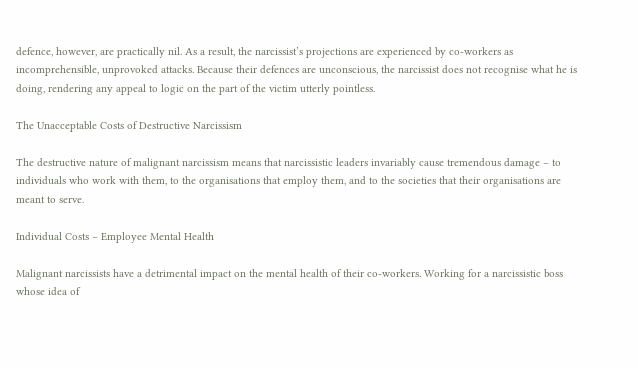defence, however, are practically nil. As a result, the narcissist’s projections are experienced by co-workers as incomprehensible, unprovoked attacks. Because their defences are unconscious, the narcissist does not recognise what he is doing, rendering any appeal to logic on the part of the victim utterly pointless.

The Unacceptable Costs of Destructive Narcissism

The destructive nature of malignant narcissism means that narcissistic leaders invariably cause tremendous damage – to individuals who work with them, to the organisations that employ them, and to the societies that their organisations are meant to serve.

Individual Costs – Employee Mental Health

Malignant narcissists have a detrimental impact on the mental health of their co-workers. Working for a narcissistic boss whose idea of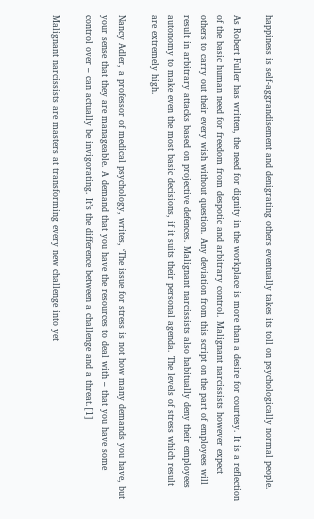happiness is self-aggrandisement and denigrating others eventually takes its toll on psychologically normal people.

As Robert Fuller has written, the need for dignity in the workplace is more than a desire for courtesy. It is a reflection of the basic human need for freedom from despotic and arbitrary control. Malignant narcissists however expect others to carry out their every wish without question. Any deviation from this script on the part of employees will result in arbitrary attacks based on projective defences. Malignant narcissists also habitually deny their employees autonomy to make even the most basic decisions, if it suits their personal agenda. The levels of stress which result are extremely high.

Nancy Adler, a professor of medical psychology, writes, ‘The issue for stress is not how many demands you have, but your sense that they are manageable. A demand that you have the resources to deal with – that you have some control over – can actually be invigorating. It’s the difference between a challenge and a threat.[1]

Malignant narcissists are masters at transforming every new challenge into yet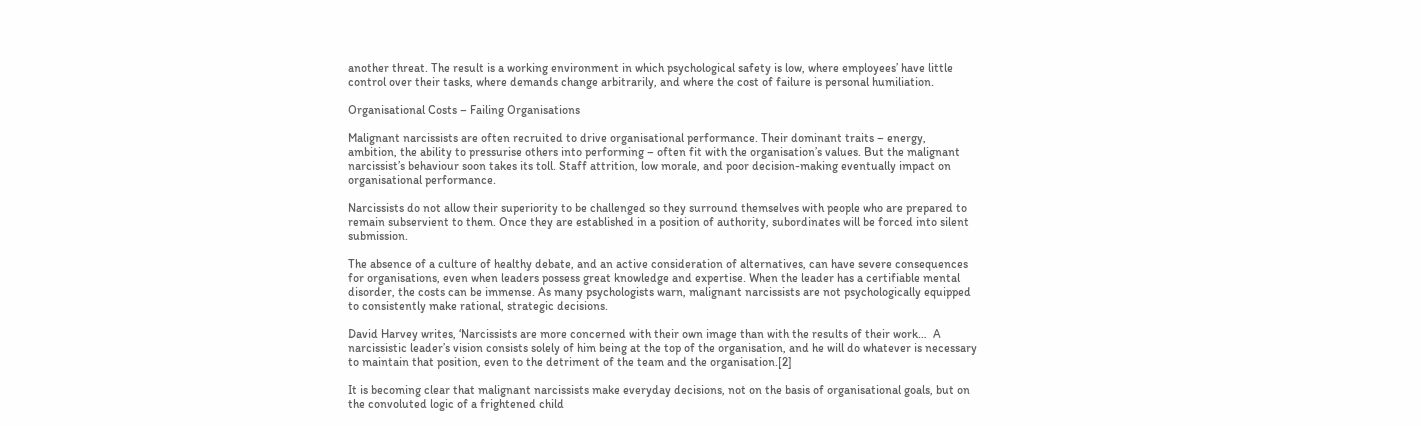another threat. The result is a working environment in which psychological safety is low, where employees’ have little control over their tasks, where demands change arbitrarily, and where the cost of failure is personal humiliation.

Organisational Costs – Failing Organisations

Malignant narcissists are often recruited to drive organisational performance. Their dominant traits – energy, ambition, the ability to pressurise others into performing – often fit with the organisation’s values. But the malignant narcissist’s behaviour soon takes its toll. Staff attrition, low morale, and poor decision-making eventually impact on organisational performance.

Narcissists do not allow their superiority to be challenged so they surround themselves with people who are prepared to remain subservient to them. Once they are established in a position of authority, subordinates will be forced into silent submission.

The absence of a culture of healthy debate, and an active consideration of alternatives, can have severe consequences for organisations, even when leaders possess great knowledge and expertise. When the leader has a certifiable mental disorder, the costs can be immense. As many psychologists warn, malignant narcissists are not psychologically equipped to consistently make rational, strategic decisions.

David Harvey writes, ‘Narcissists are more concerned with their own image than with the results of their work…  A narcissistic leader’s vision consists solely of him being at the top of the organisation, and he will do whatever is necessary to maintain that position, even to the detriment of the team and the organisation.[2]

It is becoming clear that malignant narcissists make everyday decisions, not on the basis of organisational goals, but on the convoluted logic of a frightened child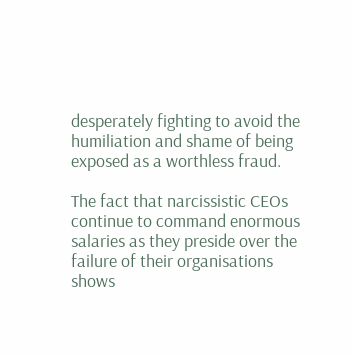desperately fighting to avoid the humiliation and shame of being exposed as a worthless fraud.

The fact that narcissistic CEOs continue to command enormous salaries as they preside over the failure of their organisations shows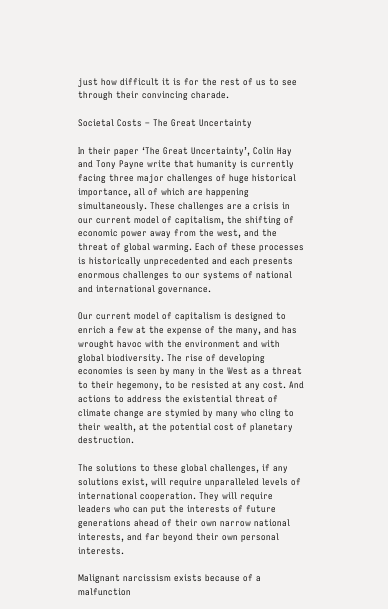just how difficult it is for the rest of us to see through their convincing charade.

Societal Costs – The Great Uncertainty

In their paper ‘The Great Uncertainty’, Colin Hay and Tony Payne write that humanity is currently facing three major challenges of huge historical importance, all of which are happening simultaneously. These challenges are a crisis in our current model of capitalism, the shifting of economic power away from the west, and the threat of global warming. Each of these processes is historically unprecedented and each presents enormous challenges to our systems of national and international governance.

Our current model of capitalism is designed to enrich a few at the expense of the many, and has wrought havoc with the environment and with global biodiversity. The rise of developing economies is seen by many in the West as a threat to their hegemony, to be resisted at any cost. And actions to address the existential threat of climate change are stymied by many who cling to their wealth, at the potential cost of planetary destruction.

The solutions to these global challenges, if any solutions exist, will require unparalleled levels of international cooperation. They will require leaders who can put the interests of future generations ahead of their own narrow national interests, and far beyond their own personal interests.

Malignant narcissism exists because of a malfunction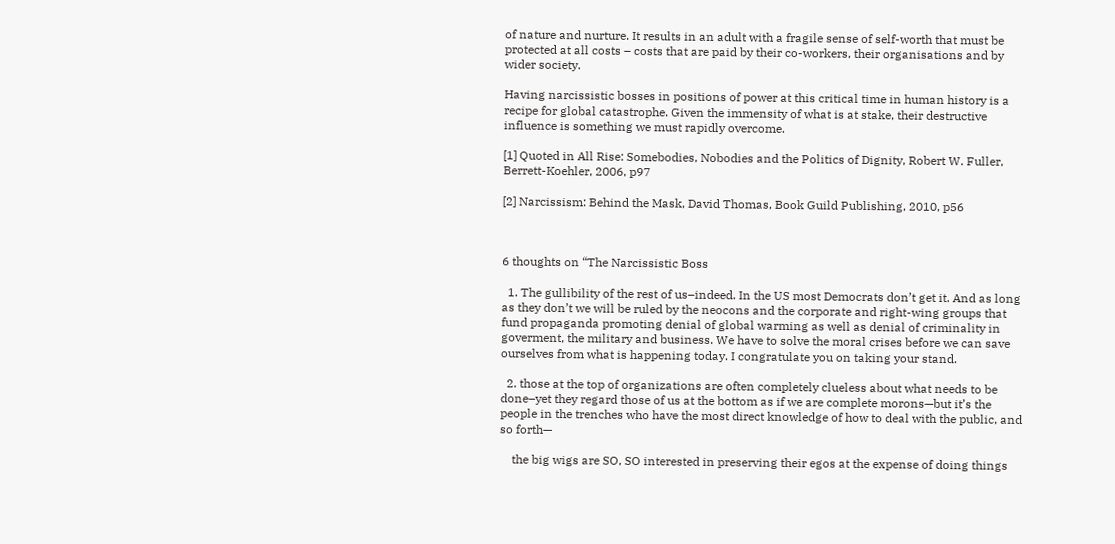of nature and nurture. It results in an adult with a fragile sense of self-worth that must be protected at all costs – costs that are paid by their co-workers, their organisations and by wider society.

Having narcissistic bosses in positions of power at this critical time in human history is a recipe for global catastrophe. Given the immensity of what is at stake, their destructive influence is something we must rapidly overcome.

[1] Quoted in All Rise: Somebodies, Nobodies and the Politics of Dignity, Robert W. Fuller, Berrett-Koehler, 2006, p97

[2] Narcissism: Behind the Mask, David Thomas, Book Guild Publishing, 2010, p56



6 thoughts on “The Narcissistic Boss

  1. The gullibility of the rest of us–indeed. In the US most Democrats don’t get it. And as long as they don’t we will be ruled by the neocons and the corporate and right-wing groups that fund propaganda promoting denial of global warming as well as denial of criminality in goverment, the military and business. We have to solve the moral crises before we can save ourselves from what is happening today. I congratulate you on taking your stand.

  2. those at the top of organizations are often completely clueless about what needs to be done–yet they regard those of us at the bottom as if we are complete morons—but it’s the people in the trenches who have the most direct knowledge of how to deal with the public, and so forth—

    the big wigs are SO, SO interested in preserving their egos at the expense of doing things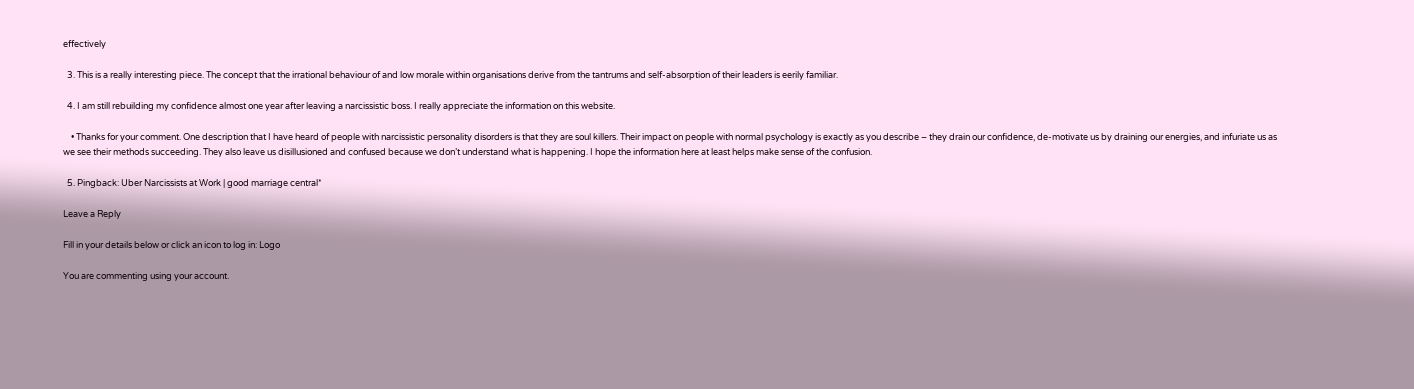effectively

  3. This is a really interesting piece. The concept that the irrational behaviour of and low morale within organisations derive from the tantrums and self-absorption of their leaders is eerily familiar.

  4. I am still rebuilding my confidence almost one year after leaving a narcissistic boss. I really appreciate the information on this website.

    • Thanks for your comment. One description that I have heard of people with narcissistic personality disorders is that they are soul killers. Their impact on people with normal psychology is exactly as you describe – they drain our confidence, de-motivate us by draining our energies, and infuriate us as we see their methods succeeding. They also leave us disillusioned and confused because we don’t understand what is happening. I hope the information here at least helps make sense of the confusion.

  5. Pingback: Uber Narcissists at Work | good marriage central*

Leave a Reply

Fill in your details below or click an icon to log in: Logo

You are commenting using your account.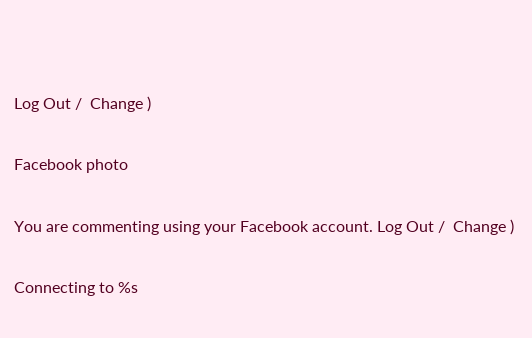Log Out /  Change )

Facebook photo

You are commenting using your Facebook account. Log Out /  Change )

Connecting to %s